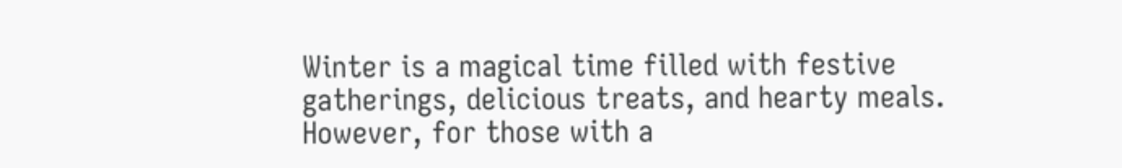Winter is a magical time filled with festive gatherings, delicious treats, and hearty meals. However, for those with a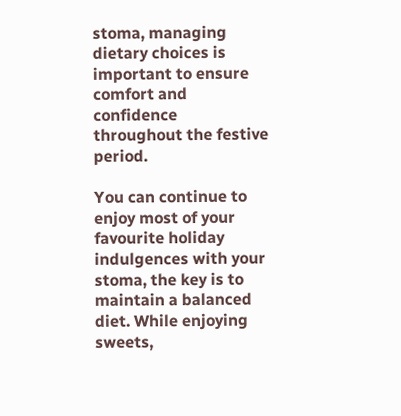stoma, managing dietary choices is important to ensure comfort and confidence throughout the festive period.

You can continue to enjoy most of your favourite holiday indulgences with your stoma, the key is to maintain a balanced diet. While enjoying sweets,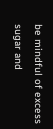be mindful of excess sugar and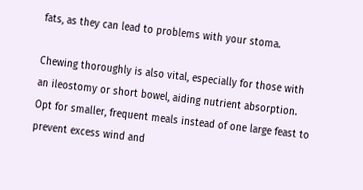fats, as they can lead to problems with your stoma.

Chewing thoroughly is also vital, especially for those with an ileostomy or short bowel, aiding nutrient absorption. Opt for smaller, frequent meals instead of one large feast to prevent excess wind and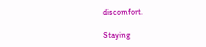discomfort.

Staying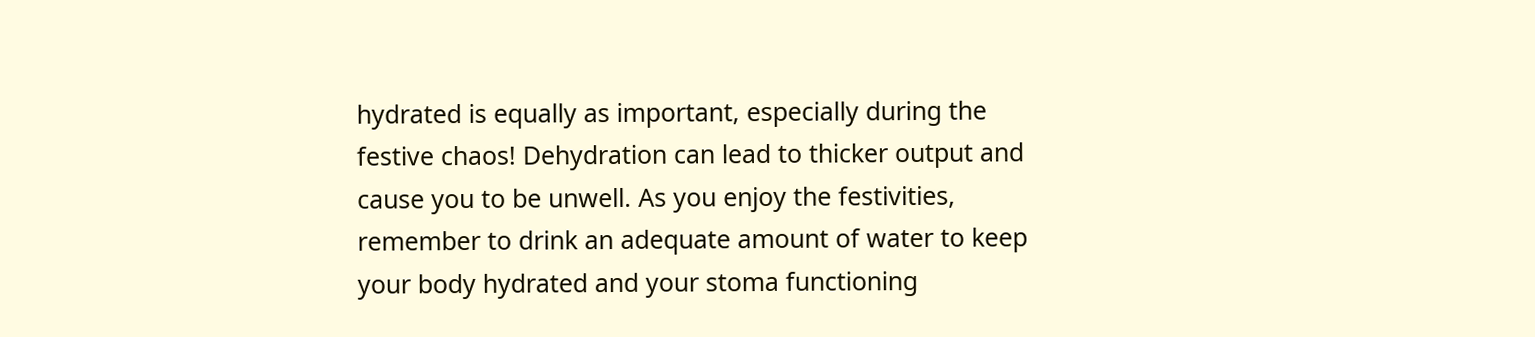hydrated is equally as important, especially during the festive chaos! Dehydration can lead to thicker output and cause you to be unwell. As you enjoy the festivities, remember to drink an adequate amount of water to keep your body hydrated and your stoma functioning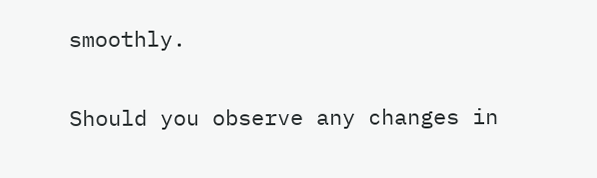smoothly.

Should you observe any changes in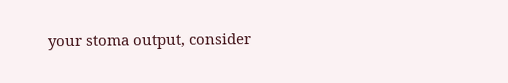your stoma output, consider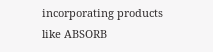incorporating products like ABSORB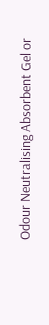Odour Neutralising Absorbent Gel or